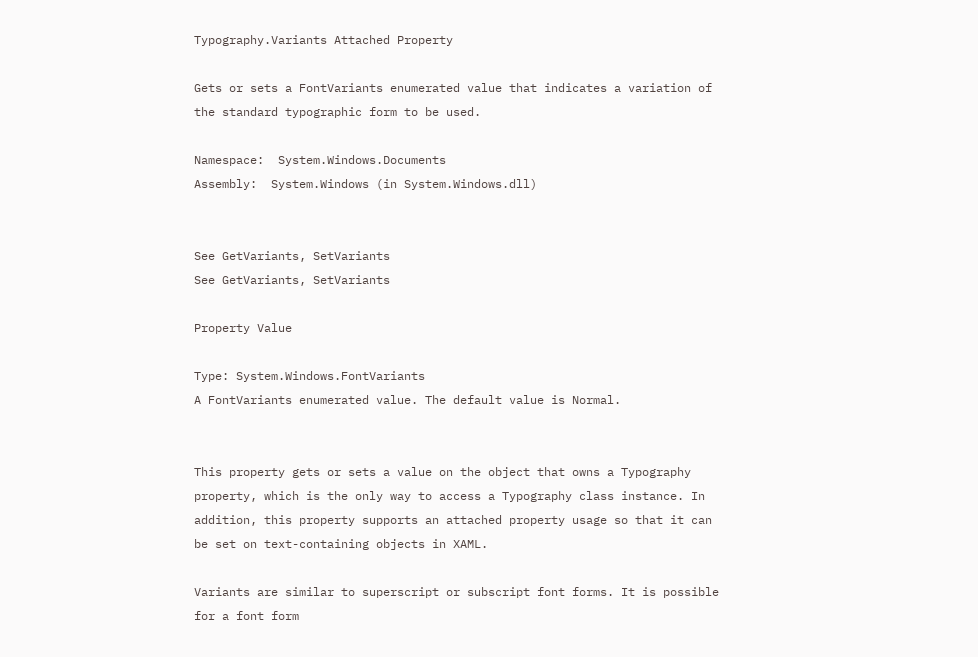Typography.Variants Attached Property

Gets or sets a FontVariants enumerated value that indicates a variation of the standard typographic form to be used.

Namespace:  System.Windows.Documents
Assembly:  System.Windows (in System.Windows.dll)


See GetVariants, SetVariants
See GetVariants, SetVariants

Property Value

Type: System.Windows.FontVariants
A FontVariants enumerated value. The default value is Normal.


This property gets or sets a value on the object that owns a Typography property, which is the only way to access a Typography class instance. In addition, this property supports an attached property usage so that it can be set on text-containing objects in XAML.

Variants are similar to superscript or subscript font forms. It is possible for a font form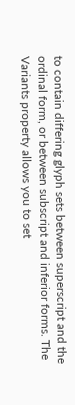to contain differing glyph sets between superscript and the ordinal form, or between subscript and inferior forms. The Variants property allows you to set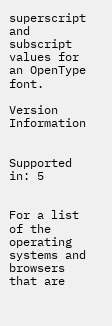superscript and subscript values for an OpenType font.

Version Information


Supported in: 5


For a list of the operating systems and browsers that are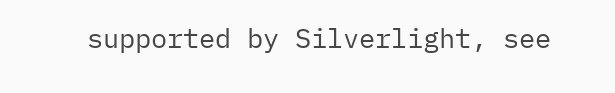supported by Silverlight, see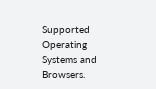Supported Operating Systems and Browsers.